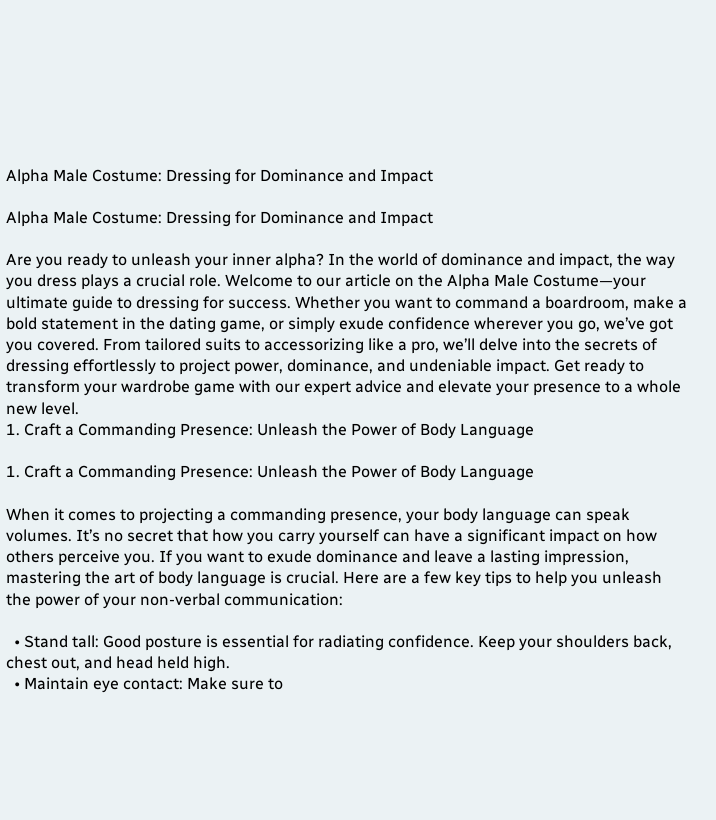Alpha Male Costume: Dressing for Dominance and Impact

Alpha Male Costume: Dressing for Dominance and Impact

Are you ready to unleash your inner alpha? In the world of dominance and impact, the way you dress plays a crucial role. Welcome to our article on the Alpha Male Costume—your ultimate guide to dressing for success. Whether you want to command a boardroom, make a bold statement in the dating game, or simply exude confidence wherever you go, we’ve got you covered. From tailored suits to accessorizing like a pro, we’ll delve into the secrets of dressing effortlessly to project power, dominance, and undeniable impact. Get ready to transform your wardrobe game with our expert advice and elevate your presence to a whole new level.
1. Craft a Commanding Presence: Unleash the Power of Body Language

1. Craft a Commanding Presence: Unleash the Power of Body Language

When it comes to projecting a commanding presence, your body language can speak volumes. It’s no secret that how you carry yourself can have a significant impact on how others perceive you. If you want to exude dominance and leave a lasting impression, mastering the art of body language is crucial. Here are a few key tips to help you unleash the power of your non-verbal communication:

  • Stand tall: Good posture is essential for radiating confidence. Keep your shoulders back, chest out, and head held high.
  • Maintain eye contact: Make sure to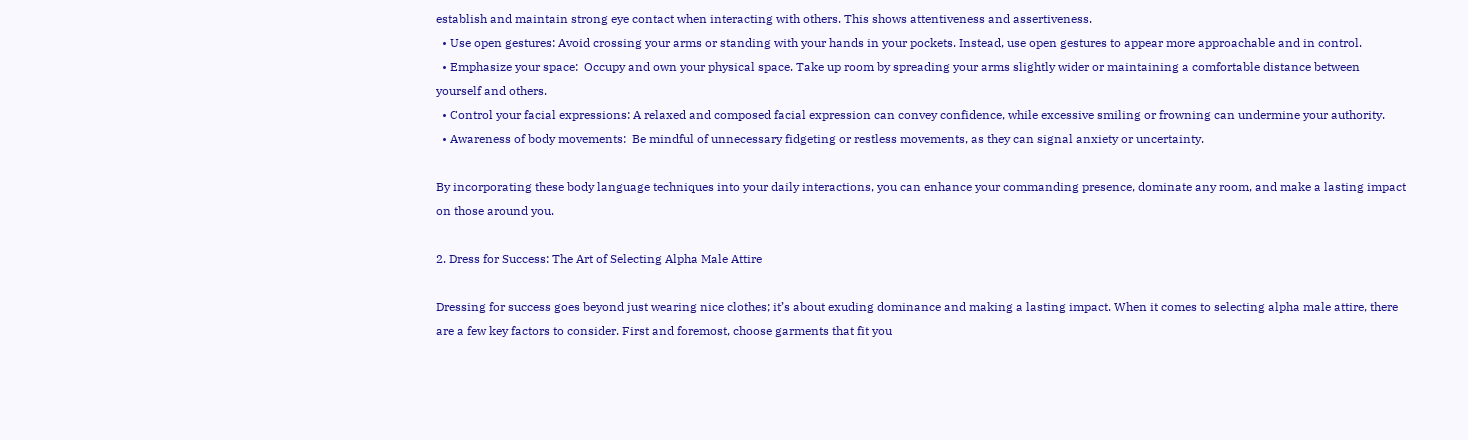establish and maintain strong eye contact when interacting with others. This shows attentiveness and assertiveness.
  • Use open gestures: Avoid crossing your arms or standing with your hands in your pockets. Instead, use open gestures to appear more approachable and in control.
  • Emphasize your space:  Occupy and own your physical space. Take up room by spreading your arms slightly wider or maintaining a comfortable distance between yourself and others.
  • Control your facial expressions: A relaxed and composed facial expression can convey confidence, while excessive smiling or frowning can undermine your authority.
  • Awareness of body movements:  Be mindful of unnecessary fidgeting or restless movements, as they can signal anxiety or uncertainty.

By incorporating these body language techniques into your daily interactions, you can enhance your commanding presence, dominate any room, and make a lasting impact on those around you.

2. Dress for Success: The Art of Selecting Alpha Male Attire

Dressing for success goes beyond just wearing nice clothes; it’s about exuding dominance and making a lasting impact. When it comes to selecting alpha male attire, there are a few key factors to consider. First and foremost, choose garments that fit you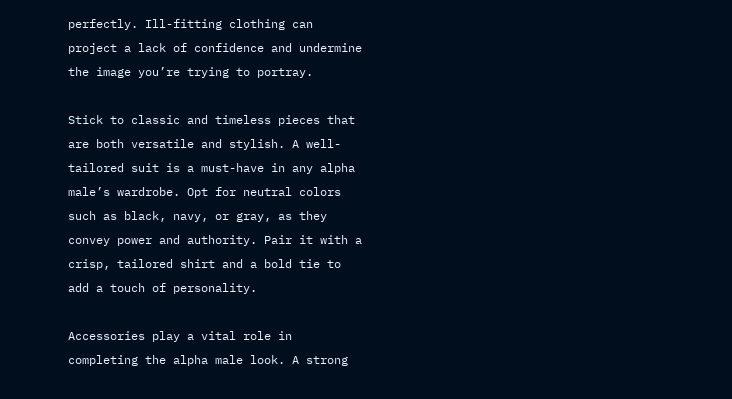perfectly. Ill-fitting clothing can project a lack of confidence and undermine the image you’re trying to portray.

Stick to classic and timeless pieces that are both versatile and stylish. A well-tailored suit is a must-have in any alpha male’s wardrobe. Opt for neutral colors such as black, navy, or gray, as they convey power and authority. Pair it with a crisp, tailored shirt and a bold tie to add a touch of personality.

Accessories play a vital role in completing the alpha male look. A strong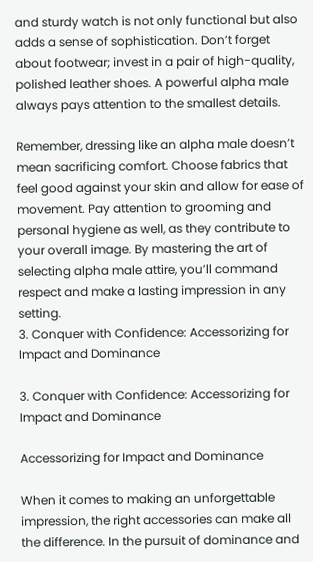and sturdy watch is not only functional but also adds a sense of sophistication. Don’t forget about footwear; invest in a pair of high-quality, polished leather shoes. A powerful alpha male always pays attention to the smallest details.

Remember, dressing like an alpha male doesn’t mean sacrificing comfort. Choose fabrics that feel good against your skin and allow for ease of movement. Pay attention to grooming and personal hygiene as well, as they contribute to your overall image. By mastering the art of selecting alpha male attire, you’ll command respect and make a lasting impression in any setting.
3. Conquer with Confidence: Accessorizing for Impact and Dominance

3. Conquer with Confidence: Accessorizing for Impact and Dominance

Accessorizing for Impact and Dominance

When it comes to making an unforgettable impression, the right accessories can make all the difference. In the pursuit of dominance and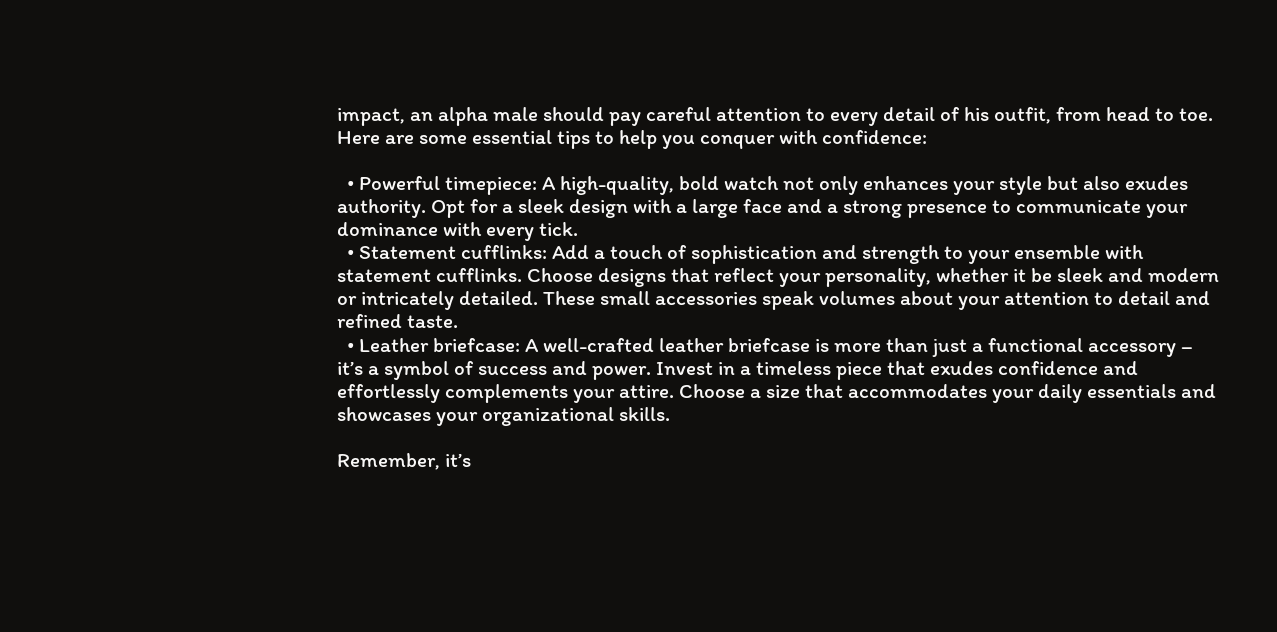impact, an alpha male should pay careful attention to every detail of his outfit, from head to toe. Here are some essential tips to help you conquer with confidence:

  • Powerful timepiece: A high-quality, bold watch not only enhances your style but also exudes authority. Opt for a sleek design with a large face and a strong presence to communicate your dominance with every tick.
  • Statement cufflinks: Add a touch of sophistication and strength to your ensemble with statement cufflinks. Choose designs that reflect your personality, whether it be sleek and modern or intricately detailed. These small accessories speak volumes about your attention to detail and refined taste.
  • Leather briefcase: A well-crafted leather briefcase is more than just a functional accessory – it’s a symbol of success and power. Invest in a timeless piece that exudes confidence and effortlessly complements your attire. Choose a size that accommodates your daily essentials and showcases your organizational skills.

Remember, it’s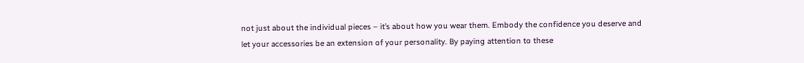not just about the individual pieces – it’s about how you wear them. Embody the confidence you deserve and let your accessories be an extension of your personality. By paying attention to these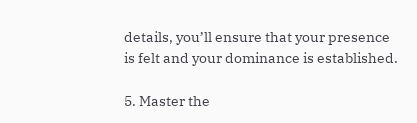details, you’ll ensure that your presence is felt and your dominance is established.

5. Master the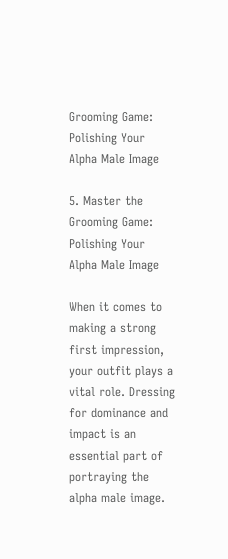Grooming Game: Polishing Your Alpha Male Image

5. Master the Grooming Game: Polishing Your Alpha Male Image

When it comes to making a strong first impression, your outfit plays a vital role. Dressing for dominance and impact is an essential part of portraying the alpha male image.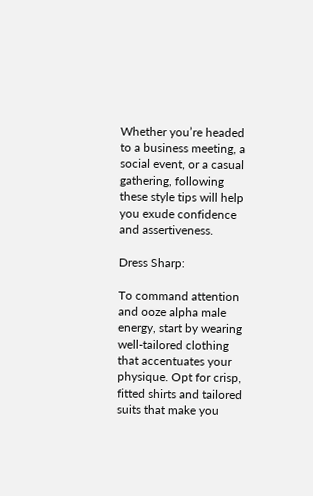Whether you’re headed to a business meeting, a social event, or a casual gathering, following these style tips will help you exude confidence and assertiveness.

Dress Sharp:

To command attention and ooze alpha male energy, start by wearing well-tailored clothing that accentuates your physique. Opt for crisp, fitted shirts and tailored suits that make you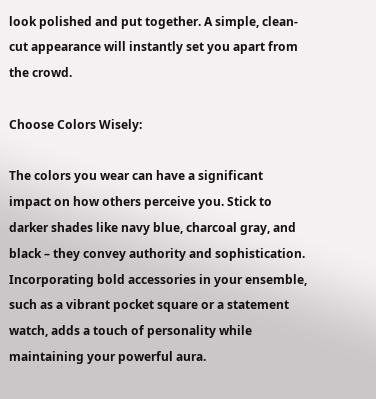look polished and put together. A simple, clean-cut appearance will instantly set you apart from the crowd.

Choose Colors Wisely:

The colors you wear can have a significant impact on how others perceive you. Stick to darker shades like navy blue, charcoal gray, and black – they convey authority and sophistication. Incorporating bold accessories in your ensemble, such as a vibrant pocket square or a statement watch, adds a touch of personality while maintaining your powerful aura.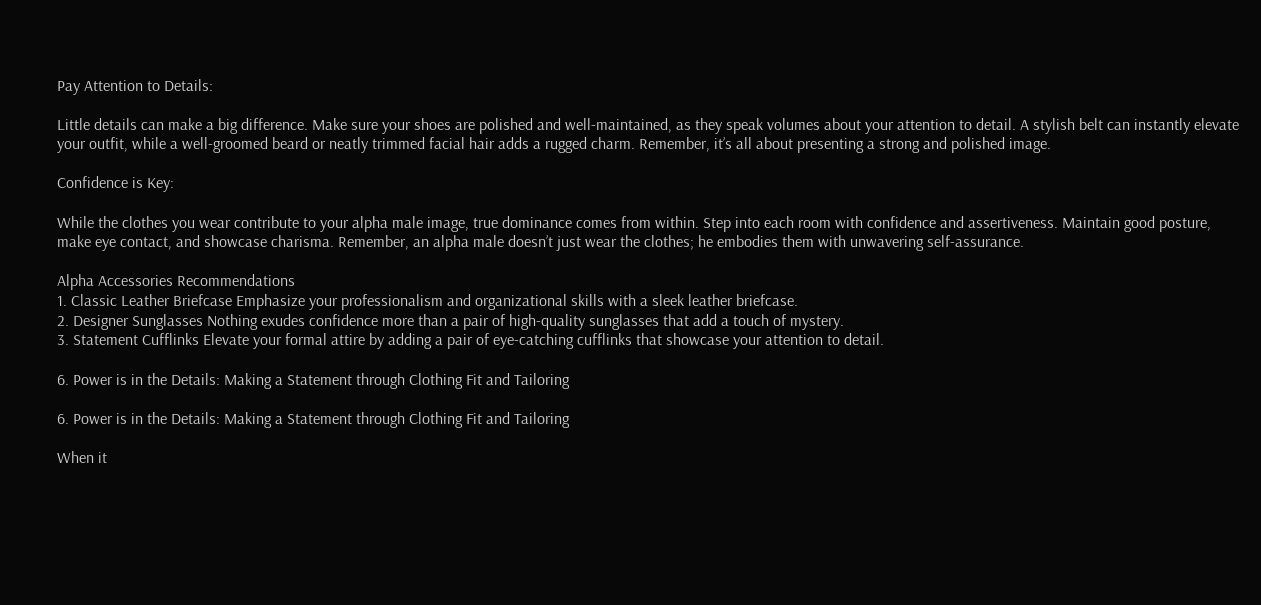Pay Attention to Details:

Little details can make a big difference. Make sure your shoes are polished and well-maintained, as they speak volumes about your attention to detail. A stylish belt can instantly elevate your outfit, while a well-groomed beard or neatly trimmed facial hair adds a rugged charm. Remember, it’s all about presenting a strong and polished image.

Confidence is Key:

While the clothes you wear contribute to your alpha male image, true dominance comes from within. Step into each room with confidence and assertiveness. Maintain good posture, make eye contact, and showcase charisma. Remember, an alpha male doesn’t just wear the clothes; he embodies them with unwavering self-assurance.

Alpha Accessories Recommendations
1. Classic Leather Briefcase Emphasize your professionalism and organizational skills with a sleek leather briefcase.
2. Designer Sunglasses Nothing exudes confidence more than a pair of high-quality sunglasses that add a touch of mystery.
3. Statement Cufflinks Elevate your formal attire by adding a pair of eye-catching cufflinks that showcase your attention to detail.

6. Power is in the Details: Making a Statement through Clothing Fit and Tailoring

6. Power is in the Details: Making a Statement through Clothing Fit and Tailoring

When it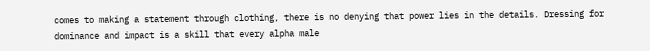comes to making a statement through clothing, there is no denying that power lies in the details. Dressing for dominance and impact is a skill that every alpha male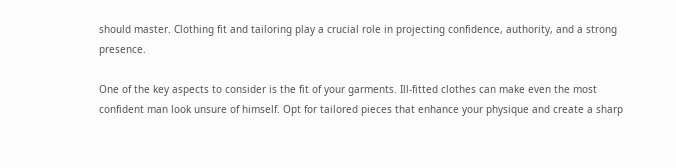should master. Clothing fit and tailoring play a crucial role in projecting confidence, authority, and a strong presence.

One of the key aspects to consider is the fit of your garments. Ill-fitted clothes can make even the most confident man look unsure of himself. Opt for tailored pieces that enhance your physique and create a sharp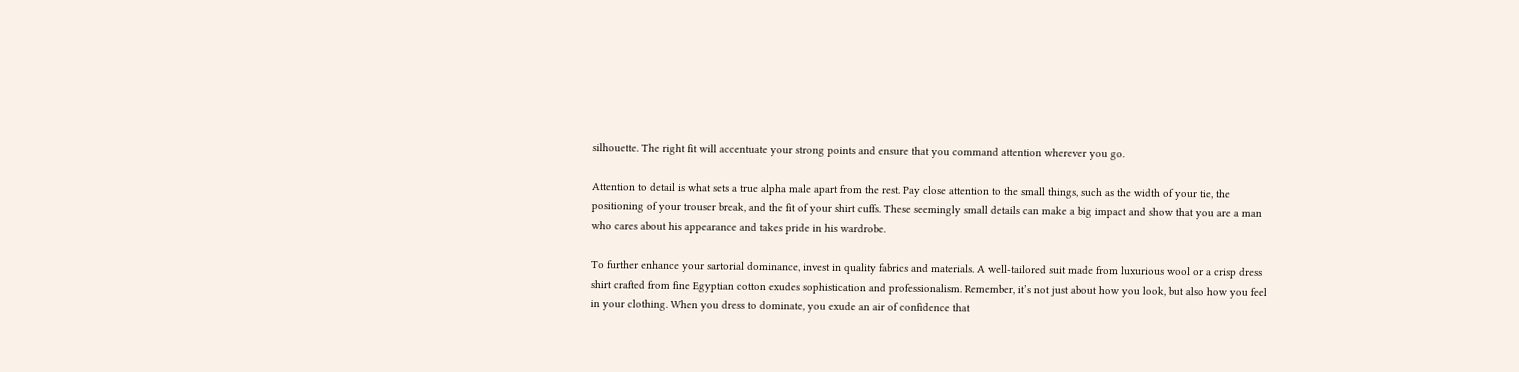silhouette. The right fit will accentuate your strong points and ensure that you command attention wherever you go.

Attention to detail is what sets a true alpha male apart from the rest. Pay close attention to the small things, such as the width of your tie, the positioning of your trouser break, and the fit of your shirt cuffs. These seemingly small details can make a big impact and show that you are a man who cares about his appearance and takes pride in his wardrobe.

To further enhance your sartorial dominance, invest in quality fabrics and materials. A well-tailored suit made from luxurious wool or a crisp dress shirt crafted from fine Egyptian cotton exudes sophistication and professionalism. Remember, it’s not just about how you look, but also how you feel in your clothing. When you dress to dominate, you exude an air of confidence that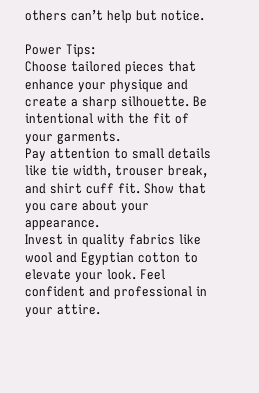others can’t help but notice.

Power Tips:
Choose tailored pieces that enhance your physique and create a sharp silhouette. Be intentional with the fit of your garments.
Pay attention to small details like tie width, trouser break, and shirt cuff fit. Show that you care about your appearance.
Invest in quality fabrics like wool and Egyptian cotton to elevate your look. Feel confident and professional in your attire.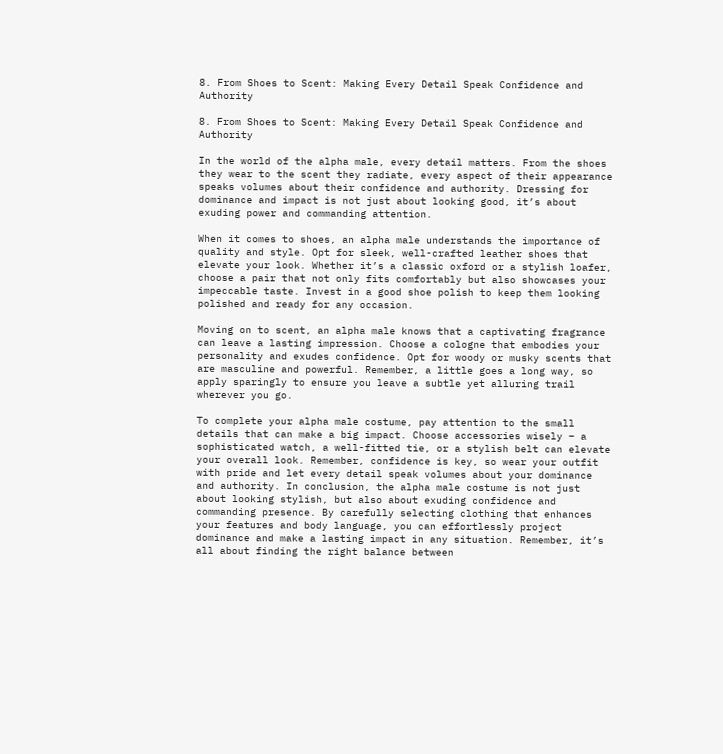8. From Shoes to Scent: Making Every Detail Speak Confidence and Authority

8. From Shoes to Scent: Making Every Detail Speak Confidence and Authority

In the world of the alpha male, every detail matters. From the shoes they wear to the scent they radiate, every aspect of their appearance speaks volumes about their confidence and authority. Dressing for dominance and impact is not just about looking good, it’s about exuding power and commanding attention.

When it comes to shoes, an alpha male understands the importance of quality and style. Opt for sleek, well-crafted leather shoes that elevate your look. Whether it’s a classic oxford or a stylish loafer, choose a pair that not only fits comfortably but also showcases your impeccable taste. Invest in a good shoe polish to keep them looking polished and ready for any occasion.

Moving on to scent, an alpha male knows that a captivating fragrance can leave a lasting impression. Choose a cologne that embodies your personality and exudes confidence. Opt for woody or musky scents that are masculine and powerful. Remember, a little goes a long way, so apply sparingly to ensure you leave a subtle yet alluring trail wherever you go.

To complete your alpha male costume, pay attention to the small details that can make a big impact. Choose accessories wisely – a sophisticated watch, a well-fitted tie, or a stylish belt can elevate your overall look. Remember, confidence is key, so wear your outfit with pride and let every detail speak volumes about your dominance and authority. In conclusion, the alpha male costume is not just about looking stylish, but also about exuding confidence and commanding presence. By carefully selecting clothing that enhances your features and body language, you can effortlessly project dominance and make a lasting impact in any situation. Remember, it’s all about finding the right balance between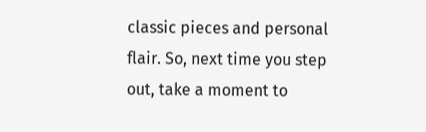classic pieces and personal flair. So, next time you step out, take a moment to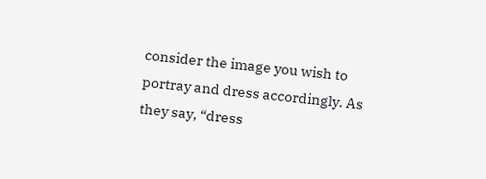consider the image you wish to portray and dress accordingly. As they say, “dress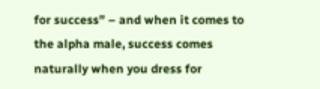for success” – and when it comes to the alpha male, success comes naturally when you dress for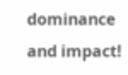dominance and impact!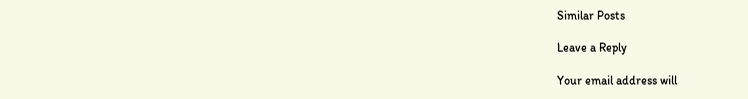Similar Posts

Leave a Reply

Your email address will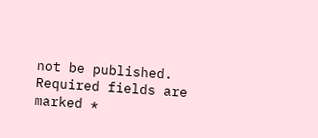not be published. Required fields are marked *